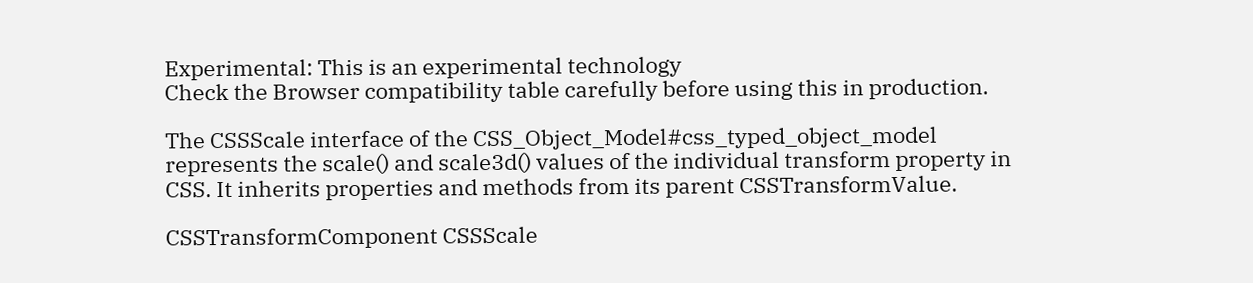Experimental: This is an experimental technology
Check the Browser compatibility table carefully before using this in production.

The CSSScale interface of the CSS_Object_Model#css_typed_object_model represents the scale() and scale3d() values of the individual transform property in CSS. It inherits properties and methods from its parent CSSTransformValue.

CSSTransformComponent CSSScale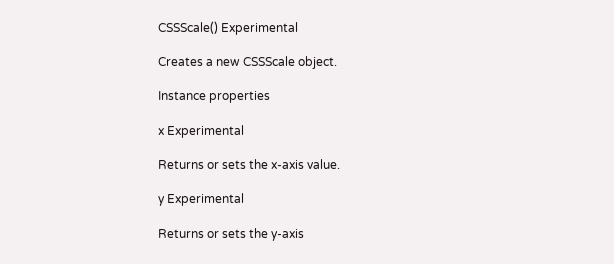CSSScale() Experimental

Creates a new CSSScale object.

Instance properties

x Experimental

Returns or sets the x-axis value.

y Experimental

Returns or sets the y-axis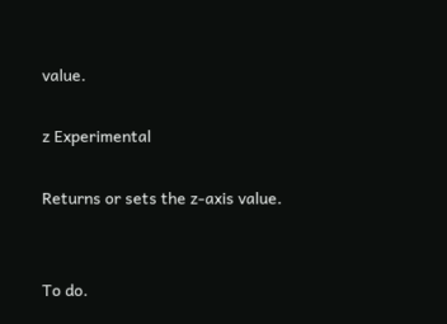value.

z Experimental

Returns or sets the z-axis value.


To do.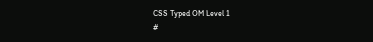CSS Typed OM Level 1
#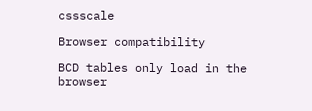cssscale

Browser compatibility

BCD tables only load in the browser